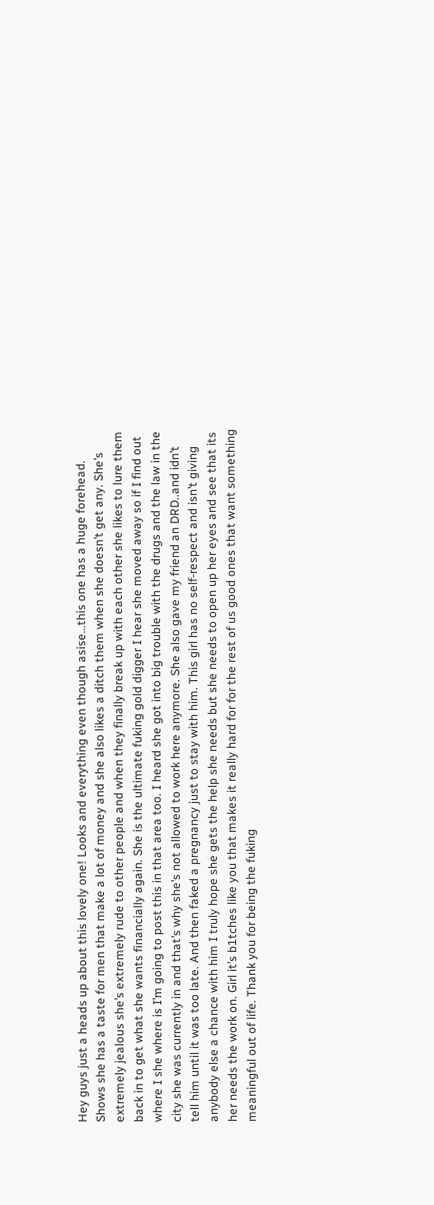Hey guys just a heads up about this lovely one! Looks and everything even though asise…this one has a huge forehead. Shows she has a taste for men that make a lot of money and she also likes a ditch them when she doesn’t get any. She’s extremely jealous she’s extremely rude to other people and when they finally break up with each other she likes to lure them back in to get what she wants financially again. She is the ultimate fuking gold digger I hear she moved away so if I find out where I she where is I’m going to post this in that area too. I heard she got into big trouble with the drugs and the law in the city she was currently in and that’s why she’s not allowed to work here anymore. She also gave my friend an DRD..and idn’t tell him until it was too late. And then faked a pregnancy just to stay with him. This girl has no self-respect and isn’t giving anybody else a chance with him I truly hope she gets the help she needs but she needs to open up her eyes and see that its her needs the work on. Girl it’s b1tches like you that makes it really hard for for the rest of us good ones that want something meaningful out of life. Thank you for being the fuking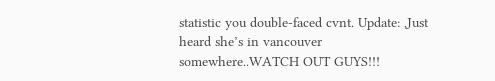statistic you double-faced cvnt. Update: ,Just heard she’s in vancouver somewhere..WATCH OUT GUYS!!!